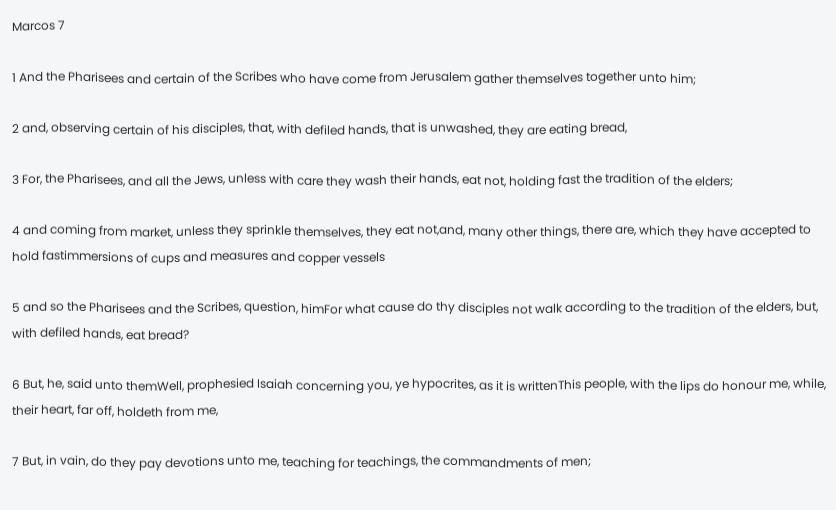Marcos 7

1 And the Pharisees and certain of the Scribes who have come from Jerusalem gather themselves together unto him;

2 and, observing certain of his disciples, that, with defiled hands, that is unwashed, they are eating bread,

3 For, the Pharisees, and all the Jews, unless with care they wash their hands, eat not, holding fast the tradition of the elders;

4 and coming from market, unless they sprinkle themselves, they eat not,and, many other things, there are, which they have accepted to hold fastimmersions of cups and measures and copper vessels

5 and so the Pharisees and the Scribes, question, himFor what cause do thy disciples not walk according to the tradition of the elders, but, with defiled hands, eat bread?

6 But, he, said unto themWell, prophesied Isaiah concerning you, ye hypocrites, as it is writtenThis people, with the lips do honour me, while, their heart, far off, holdeth from me,

7 But, in vain, do they pay devotions unto me, teaching for teachings, the commandments of men;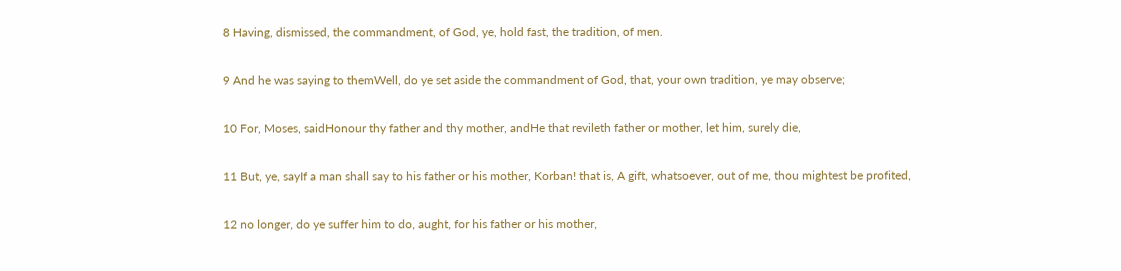8 Having, dismissed, the commandment, of God, ye, hold fast, the tradition, of men.

9 And he was saying to themWell, do ye set aside the commandment of God, that, your own tradition, ye may observe;

10 For, Moses, saidHonour thy father and thy mother, andHe that revileth father or mother, let him, surely die,

11 But, ye, sayIf a man shall say to his father or his mother, Korban! that is, A gift, whatsoever, out of me, thou mightest be profited,

12 no longer, do ye suffer him to do, aught, for his father or his mother,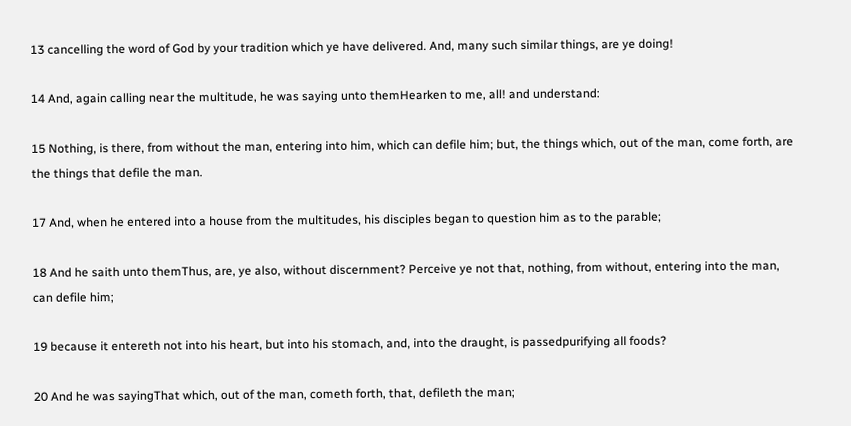13 cancelling the word of God by your tradition which ye have delivered. And, many such similar things, are ye doing!

14 And, again calling near the multitude, he was saying unto themHearken to me, all! and understand:

15 Nothing, is there, from without the man, entering into him, which can defile him; but, the things which, out of the man, come forth, are the things that defile the man.

17 And, when he entered into a house from the multitudes, his disciples began to question him as to the parable;

18 And he saith unto themThus, are, ye also, without discernment? Perceive ye not that, nothing, from without, entering into the man, can defile him;

19 because it entereth not into his heart, but into his stomach, and, into the draught, is passedpurifying all foods?

20 And he was sayingThat which, out of the man, cometh forth, that, defileth the man;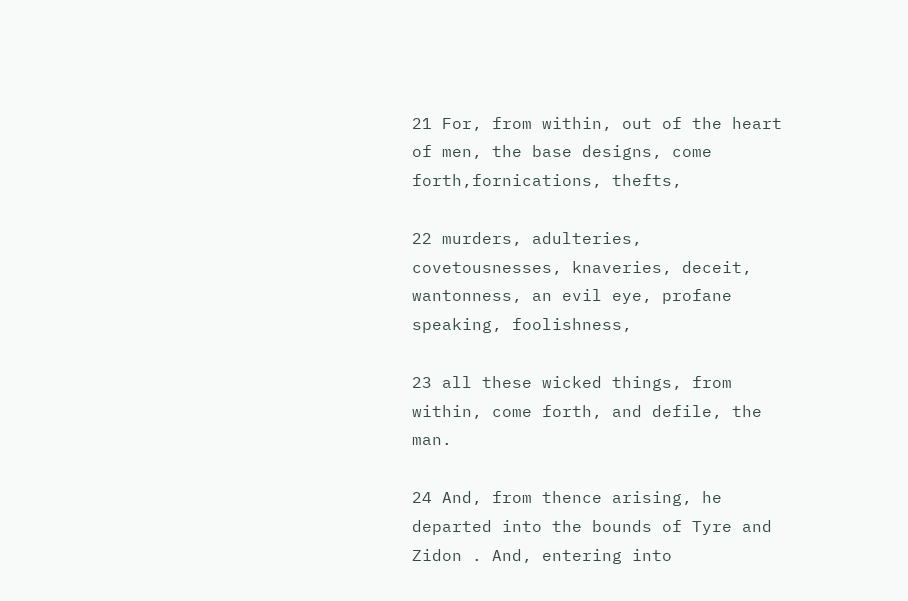21 For, from within, out of the heart of men, the base designs, come forth,fornications, thefts,

22 murders, adulteries, covetousnesses, knaveries, deceit, wantonness, an evil eye, profane speaking, foolishness,

23 all these wicked things, from within, come forth, and defile, the man.

24 And, from thence arising, he departed into the bounds of Tyre and Zidon . And, entering into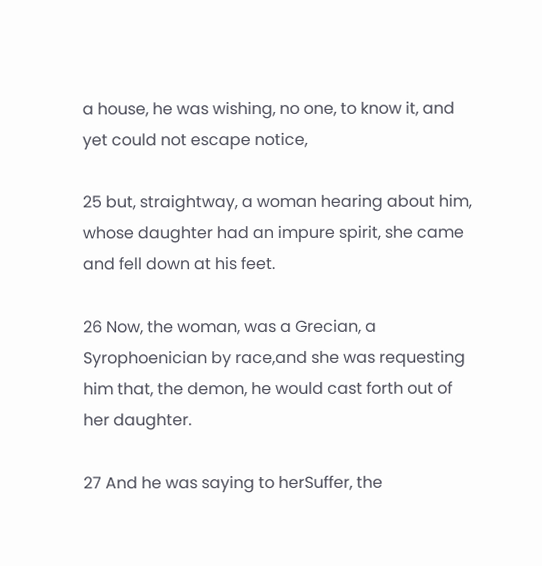a house, he was wishing, no one, to know it, and yet could not escape notice,

25 but, straightway, a woman hearing about him, whose daughter had an impure spirit, she came and fell down at his feet.

26 Now, the woman, was a Grecian, a Syrophoenician by race,and she was requesting him that, the demon, he would cast forth out of her daughter.

27 And he was saying to herSuffer, the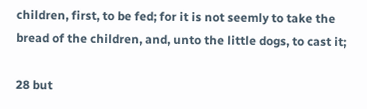children, first, to be fed; for it is not seemly to take the bread of the children, and, unto the little dogs, to cast it;

28 but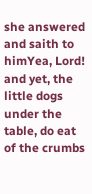she answered and saith to himYea, Lord! and yet, the little dogs under the table, do eat of the crumbs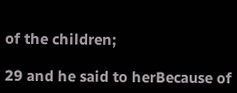of the children;

29 and he said to herBecause of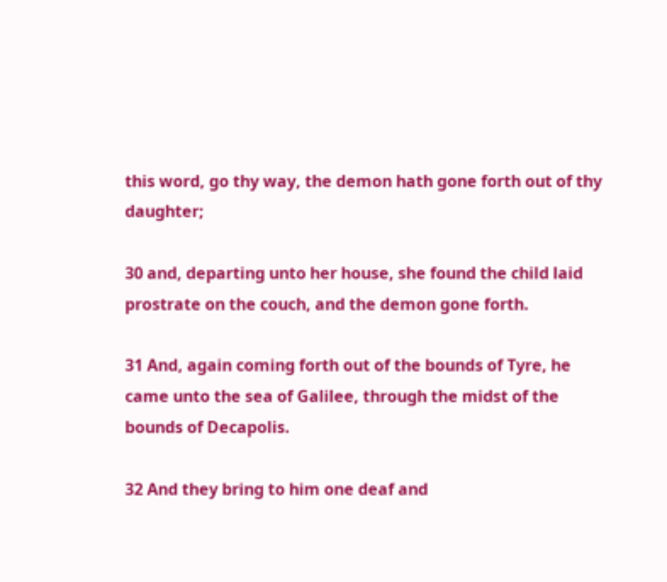this word, go thy way, the demon hath gone forth out of thy daughter;

30 and, departing unto her house, she found the child laid prostrate on the couch, and the demon gone forth.

31 And, again coming forth out of the bounds of Tyre, he came unto the sea of Galilee, through the midst of the bounds of Decapolis.

32 And they bring to him one deaf and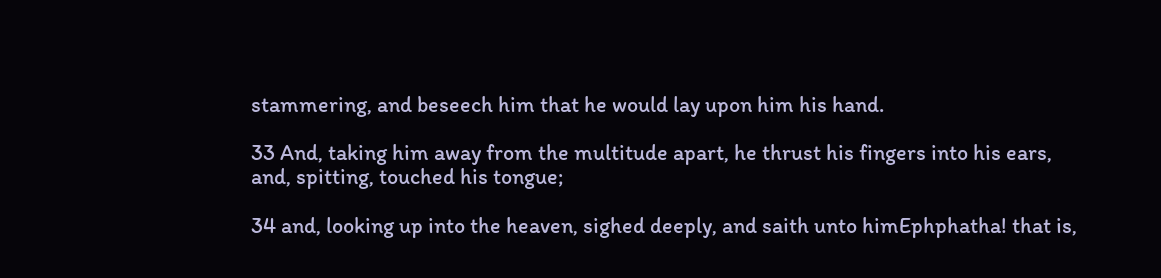stammering, and beseech him that he would lay upon him his hand.

33 And, taking him away from the multitude apart, he thrust his fingers into his ears, and, spitting, touched his tongue;

34 and, looking up into the heaven, sighed deeply, and saith unto himEphphatha! that is,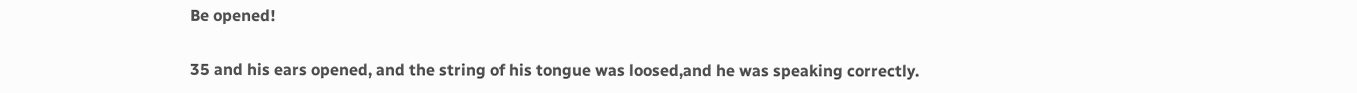Be opened!

35 and his ears opened, and the string of his tongue was loosed,and he was speaking correctly.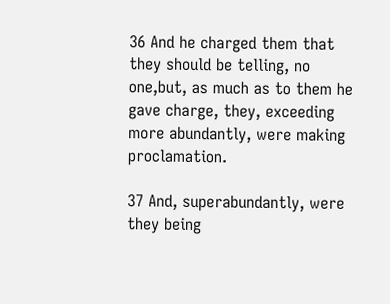36 And he charged them that they should be telling, no one,but, as much as to them he gave charge, they, exceeding more abundantly, were making proclamation.

37 And, superabundantly, were they being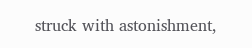struck with astonishment,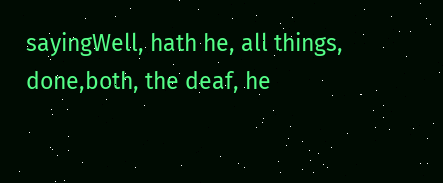sayingWell, hath he, all things, done,both, the deaf, he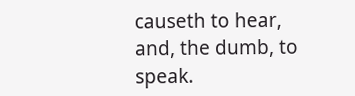causeth to hear, and, the dumb, to speak.